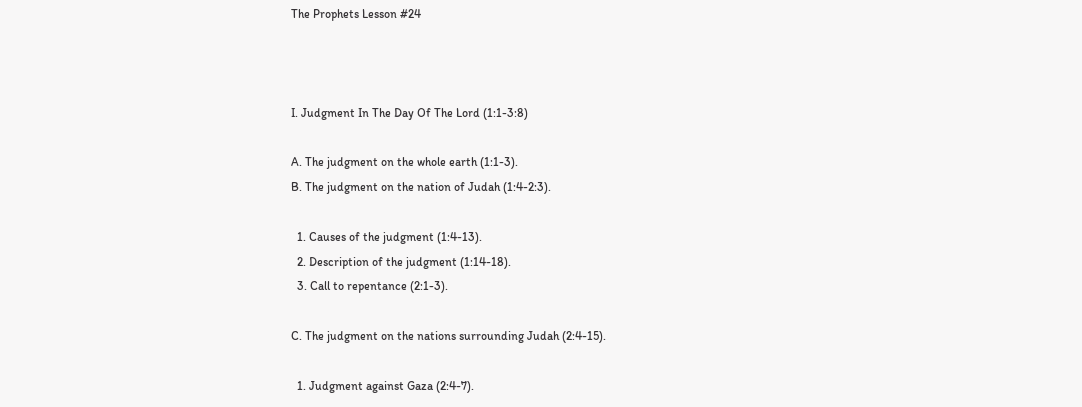The Prophets Lesson #24



I. Judgment In The Day Of The Lord (1:1-3:8)

A. The judgment on the whole earth (1:1-3).
B. The judgment on the nation of Judah (1:4-2:3).

  1. Causes of the judgment (1:4-13).
  2. Description of the judgment (1:14-18).
  3. Call to repentance (2:1-3).

C. The judgment on the nations surrounding Judah (2:4-15).

  1. Judgment against Gaza (2:4-7).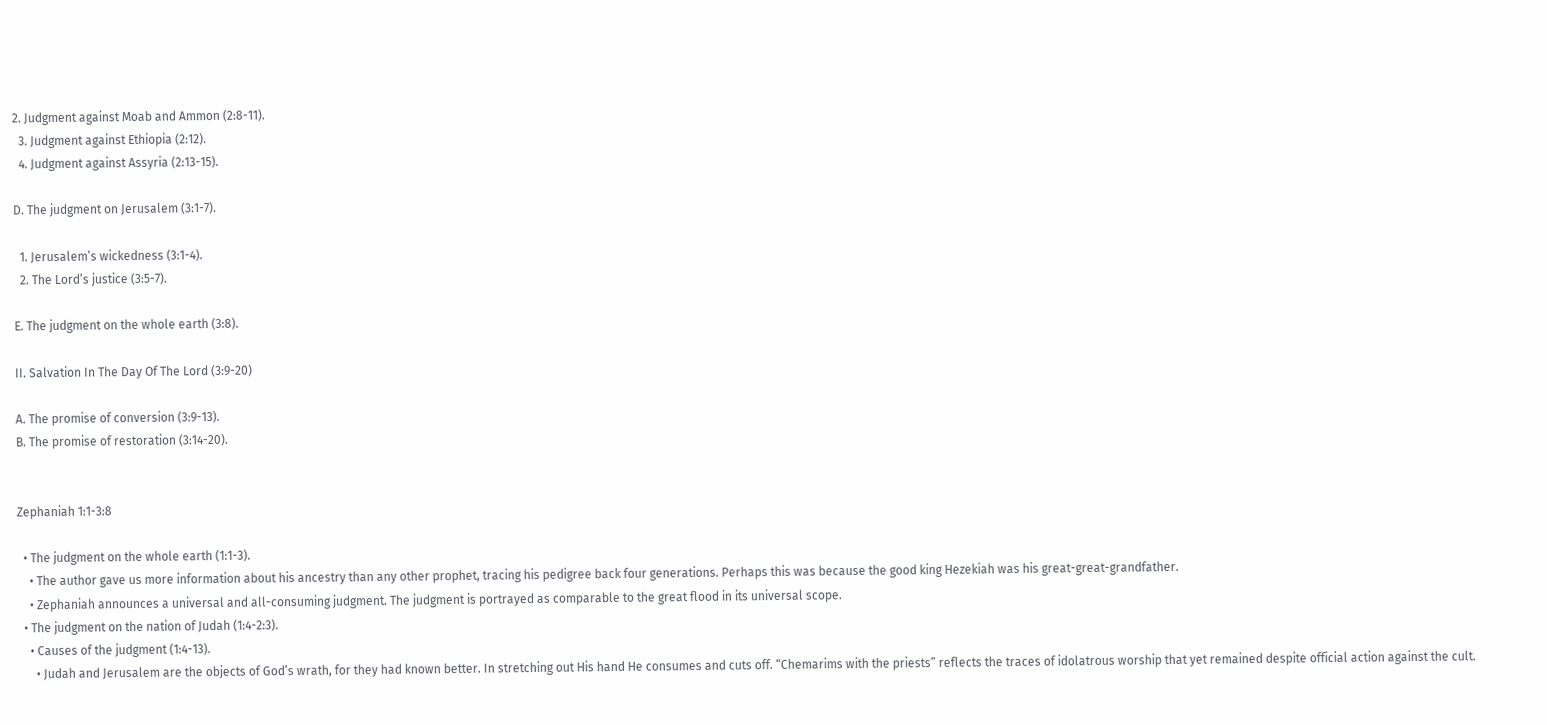2. Judgment against Moab and Ammon (2:8-11).
  3. Judgment against Ethiopia (2:12).
  4. Judgment against Assyria (2:13-15).

D. The judgment on Jerusalem (3:1-7).

  1. Jerusalem’s wickedness (3:1-4).
  2. The Lord’s justice (3:5-7).

E. The judgment on the whole earth (3:8).

II. Salvation In The Day Of The Lord (3:9-20)

A. The promise of conversion (3:9-13).
B. The promise of restoration (3:14-20).


Zephaniah 1:1-3:8

  • The judgment on the whole earth (1:1-3).
    • The author gave us more information about his ancestry than any other prophet, tracing his pedigree back four generations. Perhaps this was because the good king Hezekiah was his great-great-grandfather.
    • Zephaniah announces a universal and all-consuming judgment. The judgment is portrayed as comparable to the great flood in its universal scope.
  • The judgment on the nation of Judah (1:4-2:3).
    • Causes of the judgment (1:4-13).
      • Judah and Jerusalem are the objects of God’s wrath, for they had known better. In stretching out His hand He consumes and cuts off. “Chemarims with the priests” reflects the traces of idolatrous worship that yet remained despite official action against the cult.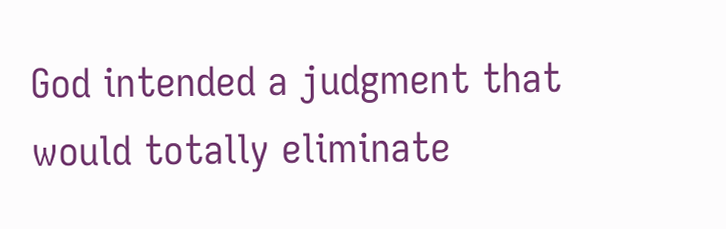God intended a judgment that would totally eliminate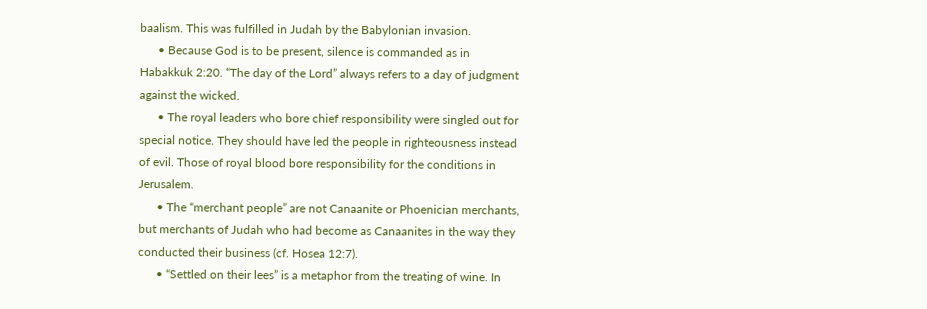baalism. This was fulfilled in Judah by the Babylonian invasion.
      • Because God is to be present, silence is commanded as in Habakkuk 2:20. “The day of the Lord” always refers to a day of judgment against the wicked.
      • The royal leaders who bore chief responsibility were singled out for special notice. They should have led the people in righteousness instead of evil. Those of royal blood bore responsibility for the conditions in Jerusalem.
      • The “merchant people” are not Canaanite or Phoenician merchants, but merchants of Judah who had become as Canaanites in the way they conducted their business (cf. Hosea 12:7).
      • “Settled on their lees” is a metaphor from the treating of wine. In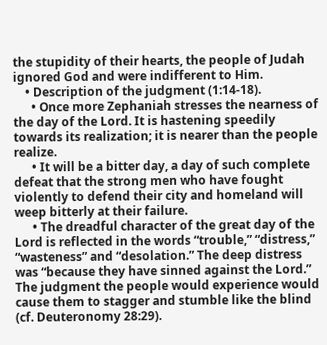the stupidity of their hearts, the people of Judah ignored God and were indifferent to Him.
    • Description of the judgment (1:14-18).
      • Once more Zephaniah stresses the nearness of the day of the Lord. It is hastening speedily towards its realization; it is nearer than the people realize.
      • It will be a bitter day, a day of such complete defeat that the strong men who have fought violently to defend their city and homeland will weep bitterly at their failure.
      • The dreadful character of the great day of the Lord is reflected in the words “trouble,” “distress,” “wasteness” and “desolation.” The deep distress was “because they have sinned against the Lord.” The judgment the people would experience would cause them to stagger and stumble like the blind (cf. Deuteronomy 28:29).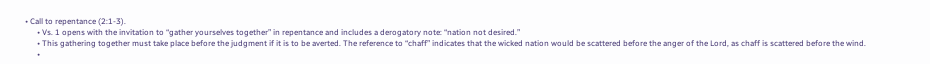• Call to repentance (2:1-3).
      • Vs. 1 opens with the invitation to “gather yourselves together” in repentance and includes a derogatory note: “nation not desired.”
      • This gathering together must take place before the judgment if it is to be averted. The reference to “chaff” indicates that the wicked nation would be scattered before the anger of the Lord, as chaff is scattered before the wind.
      •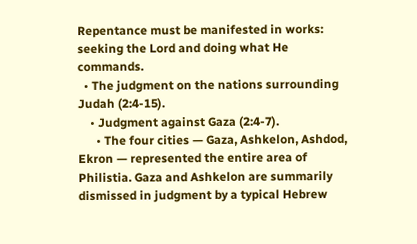Repentance must be manifested in works: seeking the Lord and doing what He commands.
  • The judgment on the nations surrounding Judah (2:4-15).
    • Judgment against Gaza (2:4-7).
      • The four cities — Gaza, Ashkelon, Ashdod, Ekron — represented the entire area of Philistia. Gaza and Ashkelon are summarily dismissed in judgment by a typical Hebrew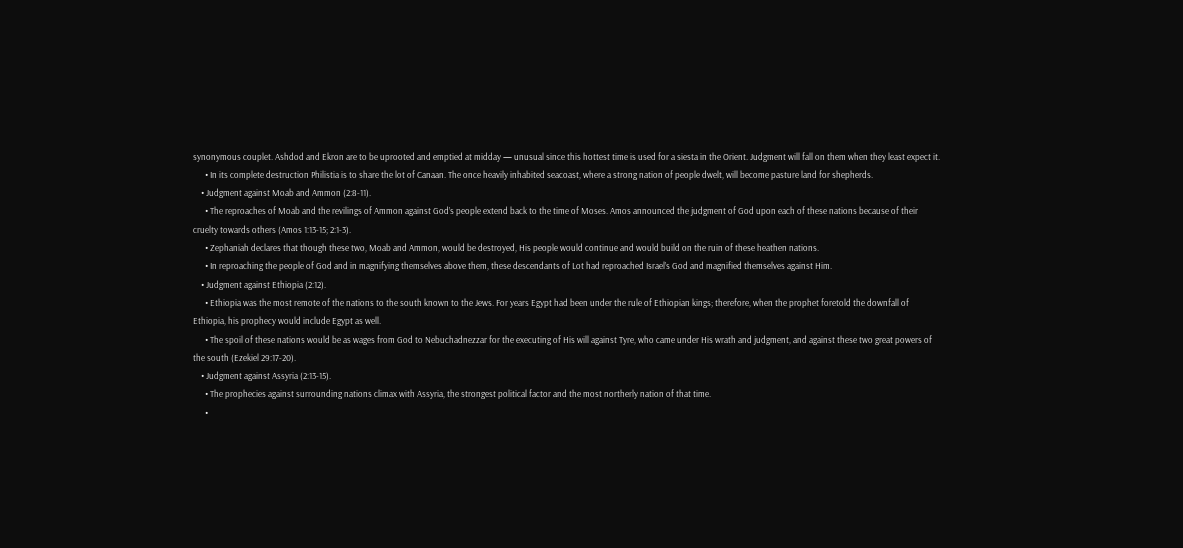synonymous couplet. Ashdod and Ekron are to be uprooted and emptied at midday — unusual since this hottest time is used for a siesta in the Orient. Judgment will fall on them when they least expect it.
      • In its complete destruction Philistia is to share the lot of Canaan. The once heavily inhabited seacoast, where a strong nation of people dwelt, will become pasture land for shepherds.
    • Judgment against Moab and Ammon (2:8-11).
      • The reproaches of Moab and the revilings of Ammon against God’s people extend back to the time of Moses. Amos announced the judgment of God upon each of these nations because of their cruelty towards others (Amos 1:13-15; 2:1-3).
      • Zephaniah declares that though these two, Moab and Ammon, would be destroyed, His people would continue and would build on the ruin of these heathen nations.
      • In reproaching the people of God and in magnifying themselves above them, these descendants of Lot had reproached Israel’s God and magnified themselves against Him.
    • Judgment against Ethiopia (2:12).
      • Ethiopia was the most remote of the nations to the south known to the Jews. For years Egypt had been under the rule of Ethiopian kings; therefore, when the prophet foretold the downfall of Ethiopia, his prophecy would include Egypt as well.
      • The spoil of these nations would be as wages from God to Nebuchadnezzar for the executing of His will against Tyre, who came under His wrath and judgment, and against these two great powers of the south (Ezekiel 29:17-20).
    • Judgment against Assyria (2:13-15).
      • The prophecies against surrounding nations climax with Assyria, the strongest political factor and the most northerly nation of that time.
      •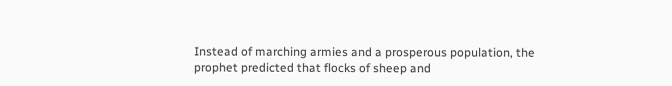Instead of marching armies and a prosperous population, the prophet predicted that flocks of sheep and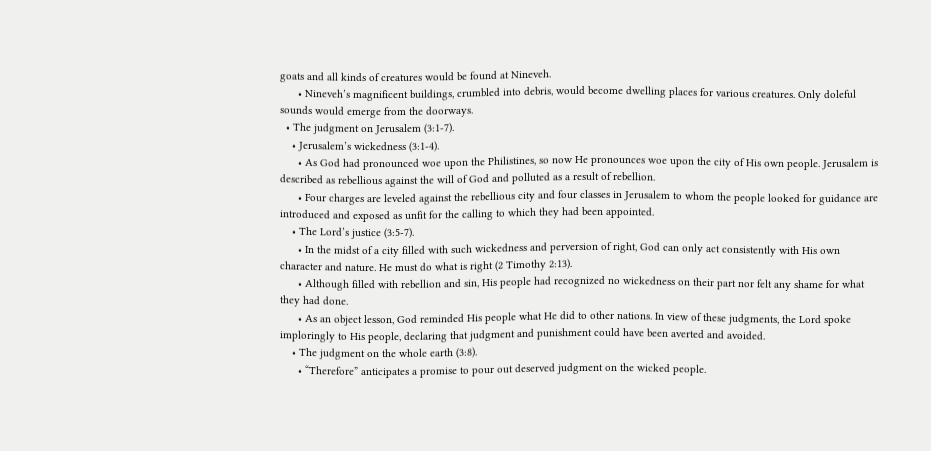goats and all kinds of creatures would be found at Nineveh.
      • Nineveh’s magnificent buildings, crumbled into debris, would become dwelling places for various creatures. Only doleful sounds would emerge from the doorways.
  • The judgment on Jerusalem (3:1-7).
    • Jerusalem’s wickedness (3:1-4).
      • As God had pronounced woe upon the Philistines, so now He pronounces woe upon the city of His own people. Jerusalem is described as rebellious against the will of God and polluted as a result of rebellion.
      • Four charges are leveled against the rebellious city and four classes in Jerusalem to whom the people looked for guidance are introduced and exposed as unfit for the calling to which they had been appointed.
    • The Lord’s justice (3:5-7).
      • In the midst of a city filled with such wickedness and perversion of right, God can only act consistently with His own character and nature. He must do what is right (2 Timothy 2:13).
      • Although filled with rebellion and sin, His people had recognized no wickedness on their part nor felt any shame for what they had done.
      • As an object lesson, God reminded His people what He did to other nations. In view of these judgments, the Lord spoke imploringly to His people, declaring that judgment and punishment could have been averted and avoided.
    • The judgment on the whole earth (3:8).
      • “Therefore” anticipates a promise to pour out deserved judgment on the wicked people.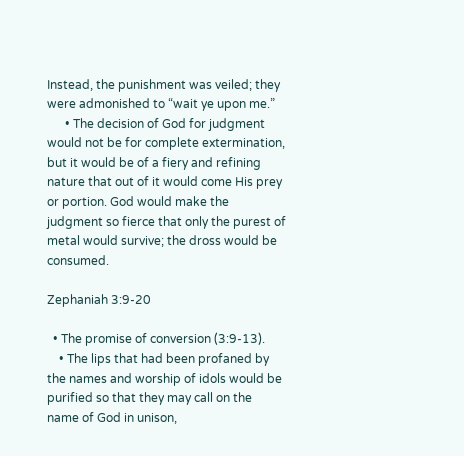Instead, the punishment was veiled; they were admonished to “wait ye upon me.”
      • The decision of God for judgment would not be for complete extermination, but it would be of a fiery and refining nature that out of it would come His prey or portion. God would make the judgment so fierce that only the purest of metal would survive; the dross would be consumed.

Zephaniah 3:9-20

  • The promise of conversion (3:9-13).
    • The lips that had been profaned by the names and worship of idols would be purified so that they may call on the name of God in unison,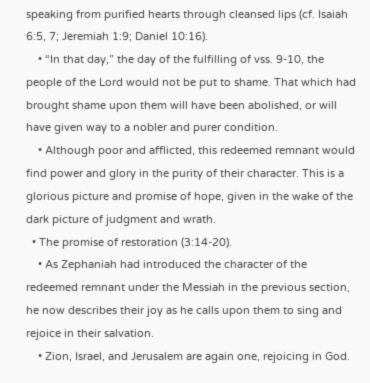speaking from purified hearts through cleansed lips (cf. Isaiah 6:5, 7; Jeremiah 1:9; Daniel 10:16).
    • “In that day,” the day of the fulfilling of vss. 9-10, the people of the Lord would not be put to shame. That which had brought shame upon them will have been abolished, or will have given way to a nobler and purer condition.
    • Although poor and afflicted, this redeemed remnant would find power and glory in the purity of their character. This is a glorious picture and promise of hope, given in the wake of the dark picture of judgment and wrath.
  • The promise of restoration (3:14-20).
    • As Zephaniah had introduced the character of the redeemed remnant under the Messiah in the previous section, he now describes their joy as he calls upon them to sing and rejoice in their salvation.
    • Zion, Israel, and Jerusalem are again one, rejoicing in God.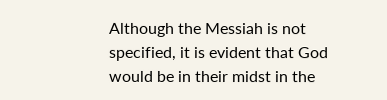Although the Messiah is not specified, it is evident that God would be in their midst in the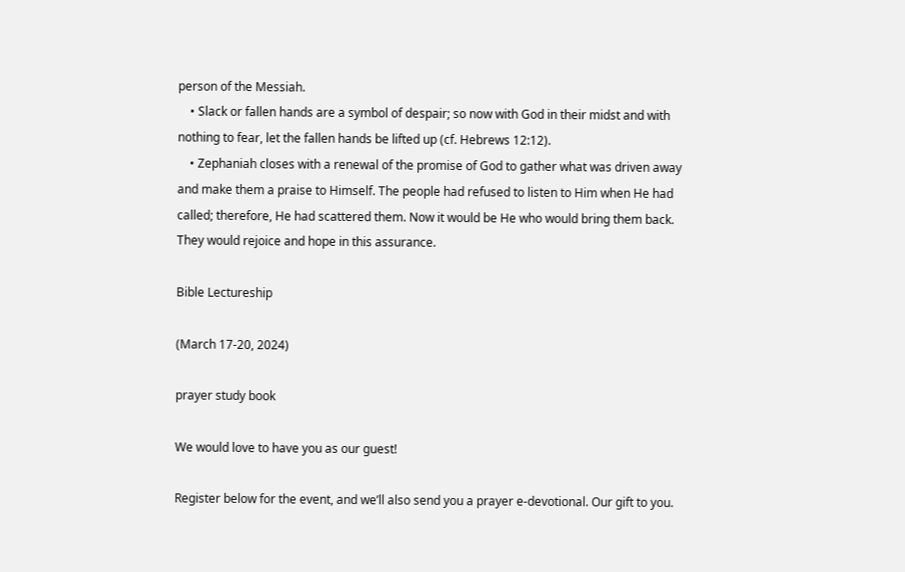person of the Messiah.
    • Slack or fallen hands are a symbol of despair; so now with God in their midst and with nothing to fear, let the fallen hands be lifted up (cf. Hebrews 12:12).
    • Zephaniah closes with a renewal of the promise of God to gather what was driven away and make them a praise to Himself. The people had refused to listen to Him when He had called; therefore, He had scattered them. Now it would be He who would bring them back. They would rejoice and hope in this assurance.

Bible Lectureship

(March 17-20, 2024)

prayer study book

We would love to have you as our guest!

Register below for the event, and we’ll also send you a prayer e-devotional. Our gift to you.